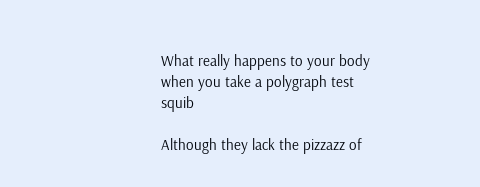What really happens to your body when you take a polygraph test squib

Although they lack the pizzazz of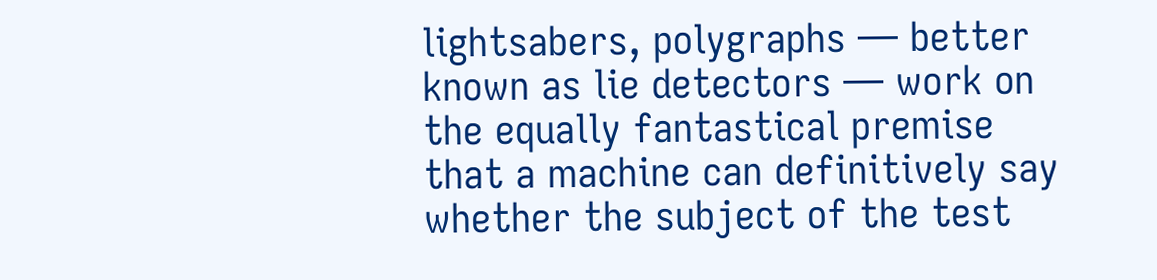lightsabers, polygraphs — better known as lie detectors — work on the equally fantastical premise that a machine can definitively say whether the subject of the test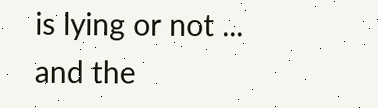is lying or not ... and the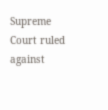Supreme Court ruled against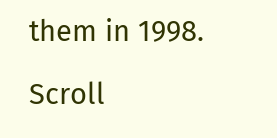them in 1998.

Scroll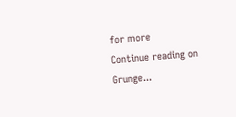for more
Continue reading on Grunge...